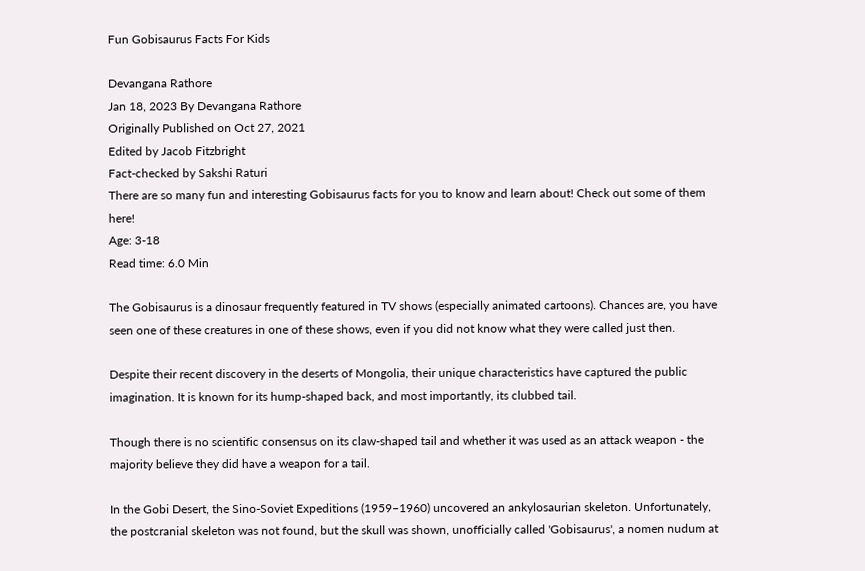Fun Gobisaurus Facts For Kids

Devangana Rathore
Jan 18, 2023 By Devangana Rathore
Originally Published on Oct 27, 2021
Edited by Jacob Fitzbright
Fact-checked by Sakshi Raturi
There are so many fun and interesting Gobisaurus facts for you to know and learn about! Check out some of them here!
Age: 3-18
Read time: 6.0 Min

The Gobisaurus is a dinosaur frequently featured in TV shows (especially animated cartoons). Chances are, you have seen one of these creatures in one of these shows, even if you did not know what they were called just then.

Despite their recent discovery in the deserts of Mongolia, their unique characteristics have captured the public imagination. It is known for its hump-shaped back, and most importantly, its clubbed tail.

Though there is no scientific consensus on its claw-shaped tail and whether it was used as an attack weapon - the majority believe they did have a weapon for a tail.

In the Gobi Desert, the Sino-Soviet Expeditions (1959–1960) uncovered an ankylosaurian skeleton. Unfortunately, the postcranial skeleton was not found, but the skull was shown, unofficially called 'Gobisaurus', a nomen nudum at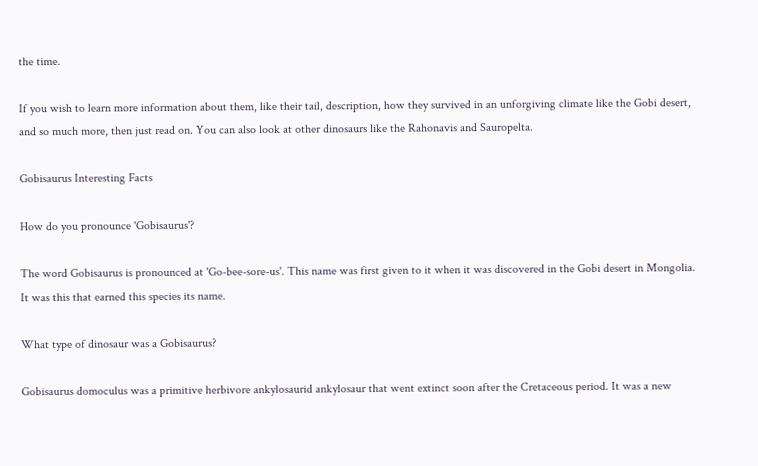the time.

If you wish to learn more information about them, like their tail, description, how they survived in an unforgiving climate like the Gobi desert, and so much more, then just read on. You can also look at other dinosaurs like the Rahonavis and Sauropelta.

Gobisaurus Interesting Facts

How do you pronounce 'Gobisaurus'?

The word Gobisaurus is pronounced at 'Go-bee-sore-us'. This name was first given to it when it was discovered in the Gobi desert in Mongolia. It was this that earned this species its name.

What type of dinosaur was a Gobisaurus?

Gobisaurus domoculus was a primitive herbivore ankylosaurid ankylosaur that went extinct soon after the Cretaceous period. It was a new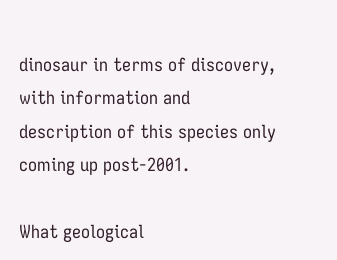dinosaur in terms of discovery, with information and description of this species only coming up post-2001.

What geological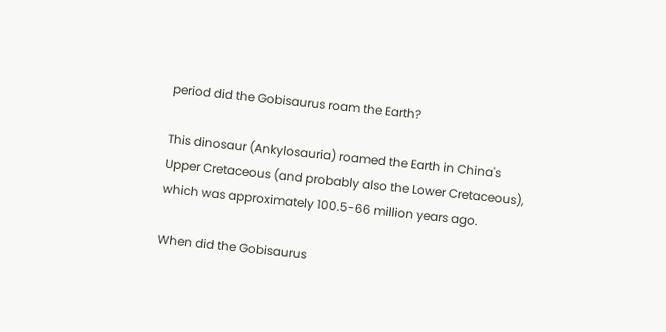period did the Gobisaurus roam the Earth?

This dinosaur (Ankylosauria) roamed the Earth in China's Upper Cretaceous (and probably also the Lower Cretaceous), which was approximately 100.5-66 million years ago.

When did the Gobisaurus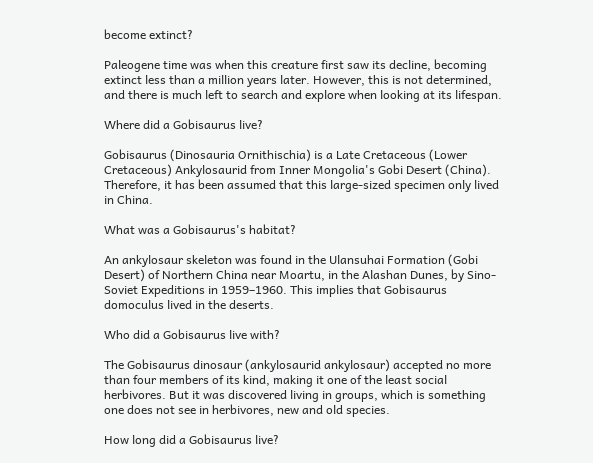become extinct?

Paleogene time was when this creature first saw its decline, becoming extinct less than a million years later. However, this is not determined, and there is much left to search and explore when looking at its lifespan.

Where did a Gobisaurus live?

Gobisaurus (Dinosauria Ornithischia) is a Late Cretaceous (Lower Cretaceous) Ankylosaurid from Inner Mongolia's Gobi Desert (China). Therefore, it has been assumed that this large-sized specimen only lived in China.

What was a Gobisaurus's habitat?

An ankylosaur skeleton was found in the Ulansuhai Formation (Gobi Desert) of Northern China near Moartu, in the Alashan Dunes, by Sino-Soviet Expeditions in 1959–1960. This implies that Gobisaurus domoculus lived in the deserts.

Who did a Gobisaurus live with?

The Gobisaurus dinosaur (ankylosaurid ankylosaur) accepted no more than four members of its kind, making it one of the least social herbivores. But it was discovered living in groups, which is something one does not see in herbivores, new and old species.

How long did a Gobisaurus live?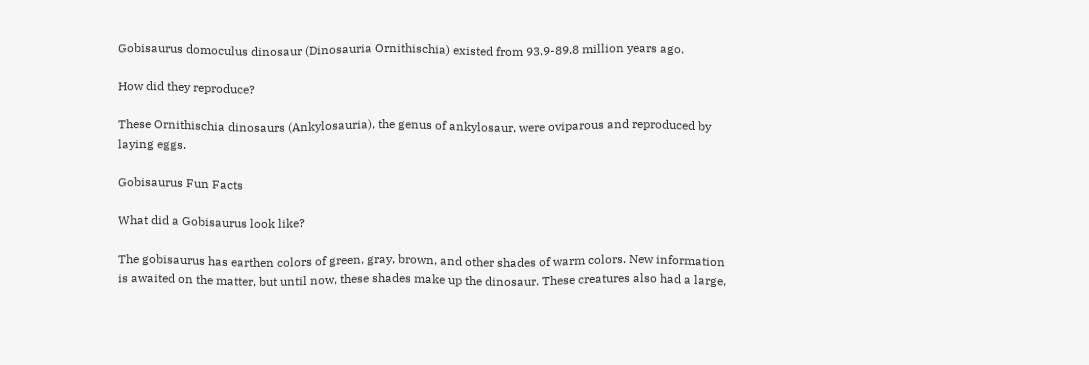Gobisaurus domoculus dinosaur (Dinosauria Ornithischia) existed from 93.9-89.8 million years ago.

How did they reproduce?

These Ornithischia dinosaurs (Ankylosauria), the genus of ankylosaur, were oviparous and reproduced by laying eggs.

Gobisaurus Fun Facts

What did a Gobisaurus look like?

The gobisaurus has earthen colors of green, gray, brown, and other shades of warm colors. New information is awaited on the matter, but until now, these shades make up the dinosaur. These creatures also had a large,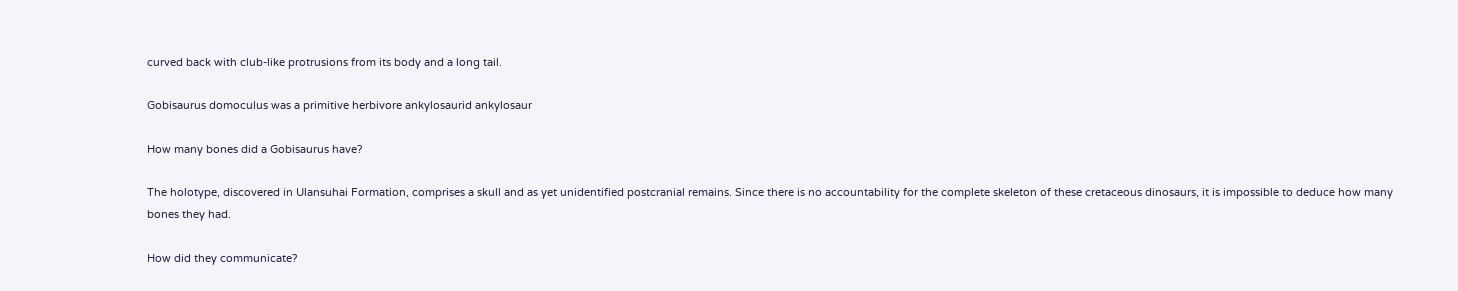curved back with club-like protrusions from its body and a long tail.

Gobisaurus domoculus was a primitive herbivore ankylosaurid ankylosaur

How many bones did a Gobisaurus have?

The holotype, discovered in Ulansuhai Formation, comprises a skull and as yet unidentified postcranial remains. Since there is no accountability for the complete skeleton of these cretaceous dinosaurs, it is impossible to deduce how many bones they had.

How did they communicate?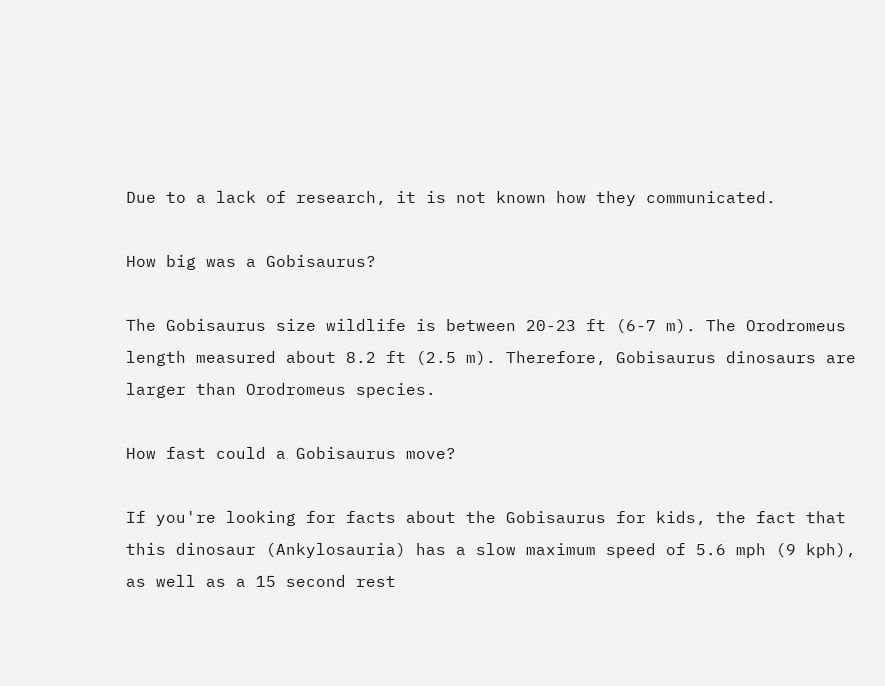Due to a lack of research, it is not known how they communicated.

How big was a Gobisaurus?

The Gobisaurus size wildlife is between 20-23 ft (6-7 m). The Orodromeus length measured about 8.2 ft (2.5 m). Therefore, Gobisaurus dinosaurs are larger than Orodromeus species.

How fast could a Gobisaurus move?

If you're looking for facts about the Gobisaurus for kids, the fact that this dinosaur (Ankylosauria) has a slow maximum speed of 5.6 mph (9 kph), as well as a 15 second rest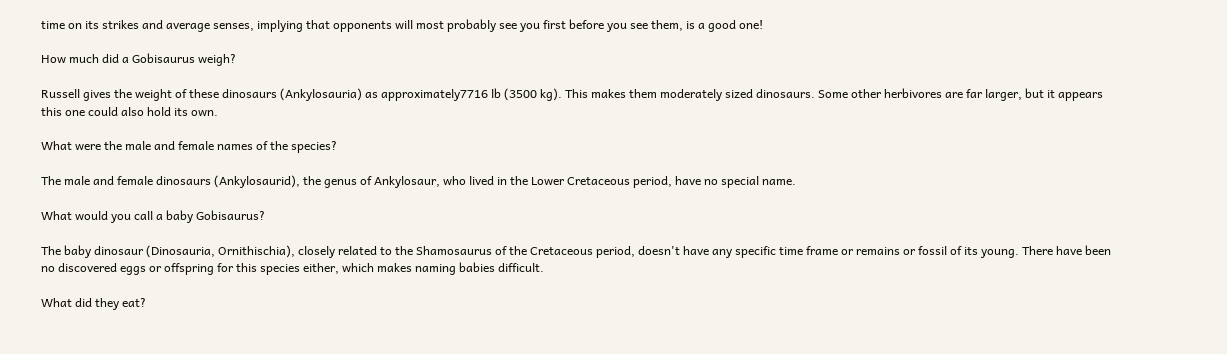time on its strikes and average senses, implying that opponents will most probably see you first before you see them, is a good one!

How much did a Gobisaurus weigh?

Russell gives the weight of these dinosaurs (Ankylosauria) as approximately7716 lb (3500 kg). This makes them moderately sized dinosaurs. Some other herbivores are far larger, but it appears this one could also hold its own.

What were the male and female names of the species?

The male and female dinosaurs (Ankylosaurid), the genus of Ankylosaur, who lived in the Lower Cretaceous period, have no special name.

What would you call a baby Gobisaurus?

The baby dinosaur (Dinosauria, Ornithischia), closely related to the Shamosaurus of the Cretaceous period, doesn't have any specific time frame or remains or fossil of its young. There have been no discovered eggs or offspring for this species either, which makes naming babies difficult.

What did they eat?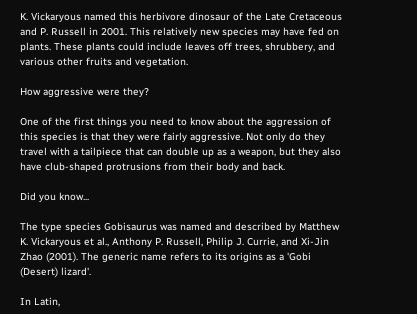K. Vickaryous named this herbivore dinosaur of the Late Cretaceous and P. Russell in 2001. This relatively new species may have fed on plants. These plants could include leaves off trees, shrubbery, and various other fruits and vegetation.

How aggressive were they?

One of the first things you need to know about the aggression of this species is that they were fairly aggressive. Not only do they travel with a tailpiece that can double up as a weapon, but they also have club-shaped protrusions from their body and back.

Did you know...

The type species Gobisaurus was named and described by Matthew K. Vickaryous et al., Anthony P. Russell, Philip J. Currie, and Xi-Jin Zhao (2001). The generic name refers to its origins as a 'Gobi (Desert) lizard'.

In Latin,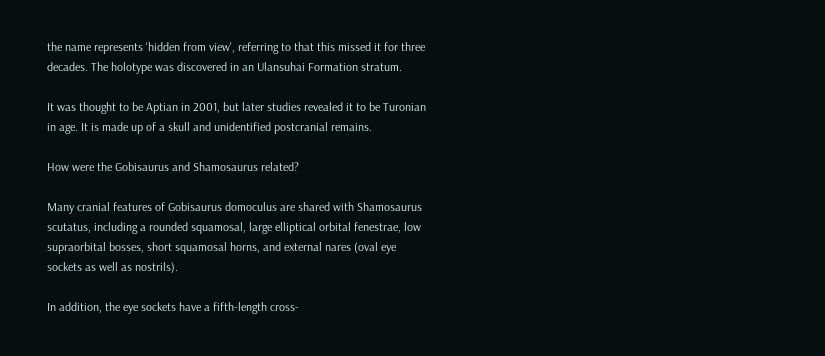the name represents 'hidden from view', referring to that this missed it for three decades. The holotype was discovered in an Ulansuhai Formation stratum.

It was thought to be Aptian in 2001, but later studies revealed it to be Turonian in age. It is made up of a skull and unidentified postcranial remains.

How were the Gobisaurus and Shamosaurus related?

Many cranial features of Gobisaurus domoculus are shared with Shamosaurus scutatus, including a rounded squamosal, large elliptical orbital fenestrae, low supraorbital bosses, short squamosal horns, and external nares (oval eye sockets as well as nostrils).

In addition, the eye sockets have a fifth-length cross-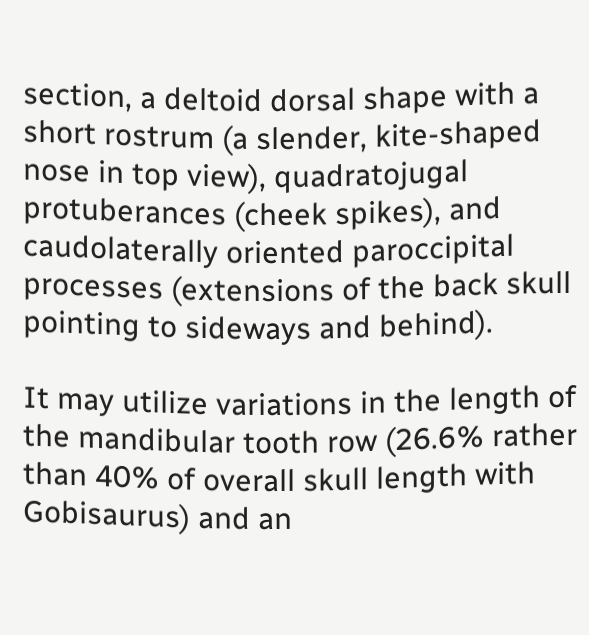section, a deltoid dorsal shape with a short rostrum (a slender, kite-shaped nose in top view), quadratojugal protuberances (cheek spikes), and caudolaterally oriented paroccipital processes (extensions of the back skull pointing to sideways and behind).

It may utilize variations in the length of the mandibular tooth row (26.6% rather than 40% of overall skull length with Gobisaurus) and an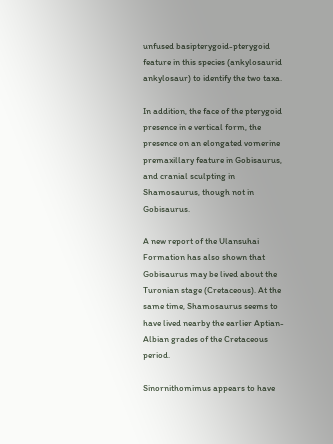unfused basipterygoid-pterygoid feature in this species (ankylosaurid ankylosaur) to identify the two taxa.

In addition, the face of the pterygoid presence in e vertical form, the presence on an elongated vomerine premaxillary feature in Gobisaurus, and cranial sculpting in Shamosaurus, though not in Gobisaurus.

A new report of the Ulansuhai Formation has also shown that Gobisaurus may be lived about the Turonian stage (Cretaceous). At the same time, Shamosaurus seems to have lived nearby the earlier Aptian-Albian grades of the Cretaceous period.

Sinornithomimus appears to have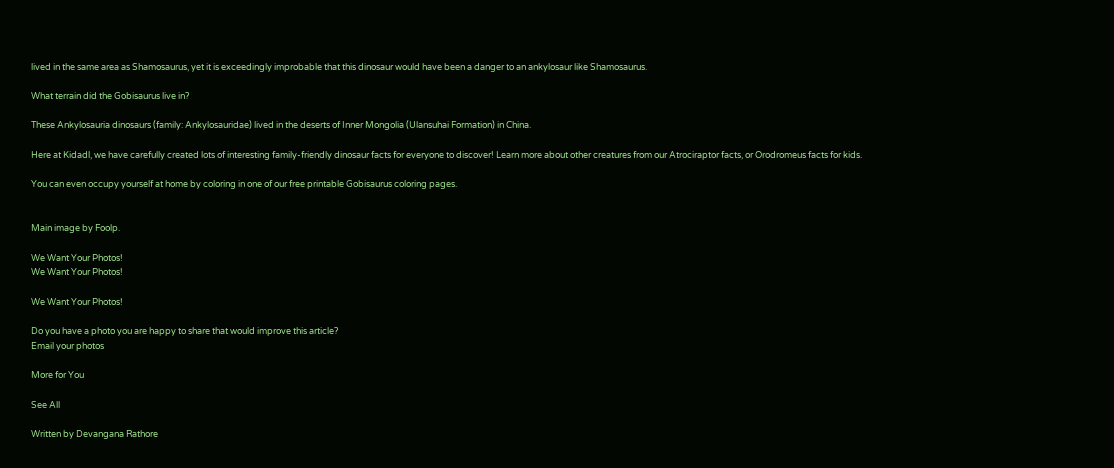lived in the same area as Shamosaurus, yet it is exceedingly improbable that this dinosaur would have been a danger to an ankylosaur like Shamosaurus.

What terrain did the Gobisaurus live in?

These Ankylosauria dinosaurs (family: Ankylosauridae) lived in the deserts of Inner Mongolia (Ulansuhai Formation) in China.

Here at Kidadl, we have carefully created lots of interesting family-friendly dinosaur facts for everyone to discover! Learn more about other creatures from our Atrociraptor facts, or Orodromeus facts for kids.

You can even occupy yourself at home by coloring in one of our free printable Gobisaurus coloring pages.


Main image by Foolp.

We Want Your Photos!
We Want Your Photos!

We Want Your Photos!

Do you have a photo you are happy to share that would improve this article?
Email your photos

More for You

See All

Written by Devangana Rathore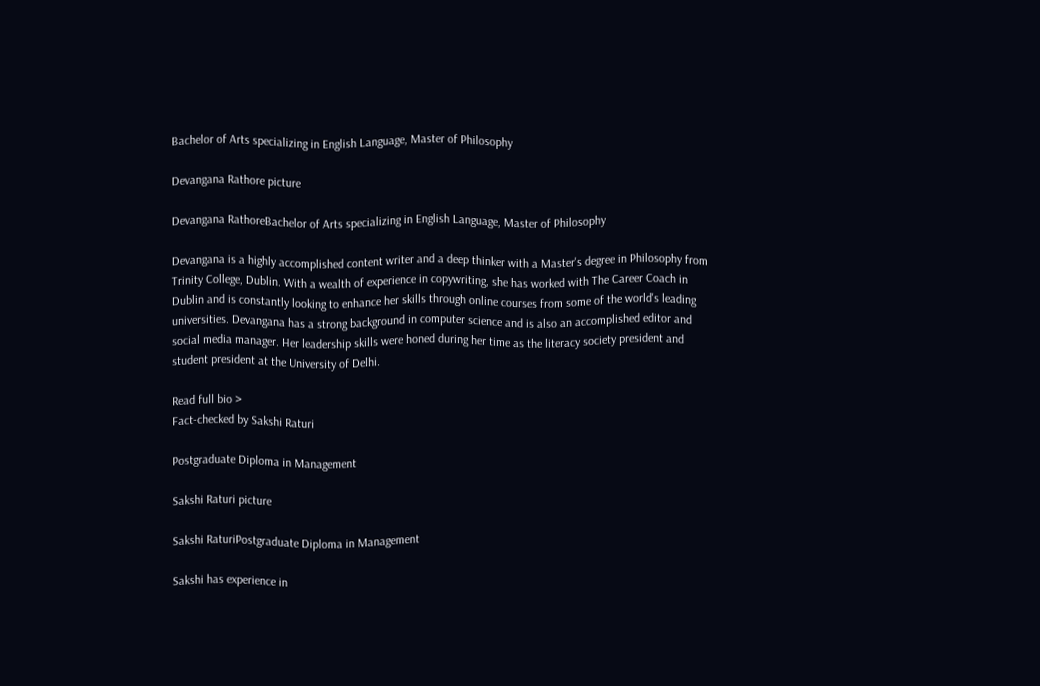Bachelor of Arts specializing in English Language, Master of Philosophy

Devangana Rathore picture

Devangana RathoreBachelor of Arts specializing in English Language, Master of Philosophy

Devangana is a highly accomplished content writer and a deep thinker with a Master's degree in Philosophy from Trinity College, Dublin. With a wealth of experience in copywriting, she has worked with The Career Coach in Dublin and is constantly looking to enhance her skills through online courses from some of the world's leading universities. Devangana has a strong background in computer science and is also an accomplished editor and social media manager. Her leadership skills were honed during her time as the literacy society president and student president at the University of Delhi.

Read full bio >
Fact-checked by Sakshi Raturi

Postgraduate Diploma in Management

Sakshi Raturi picture

Sakshi RaturiPostgraduate Diploma in Management

Sakshi has experience in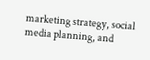marketing strategy, social media planning, and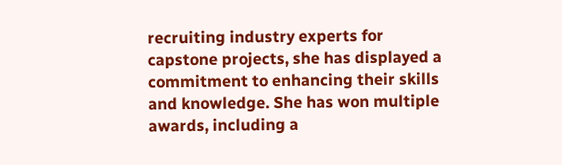recruiting industry experts for capstone projects, she has displayed a commitment to enhancing their skills and knowledge. She has won multiple awards, including a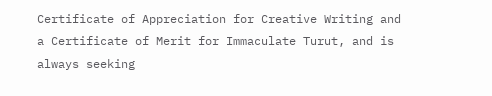Certificate of Appreciation for Creative Writing and a Certificate of Merit for Immaculate Turut, and is always seeking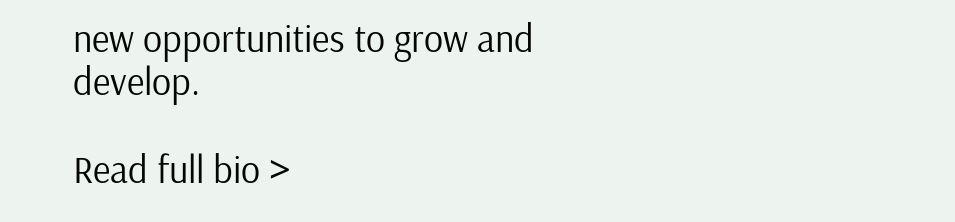new opportunities to grow and develop.

Read full bio >